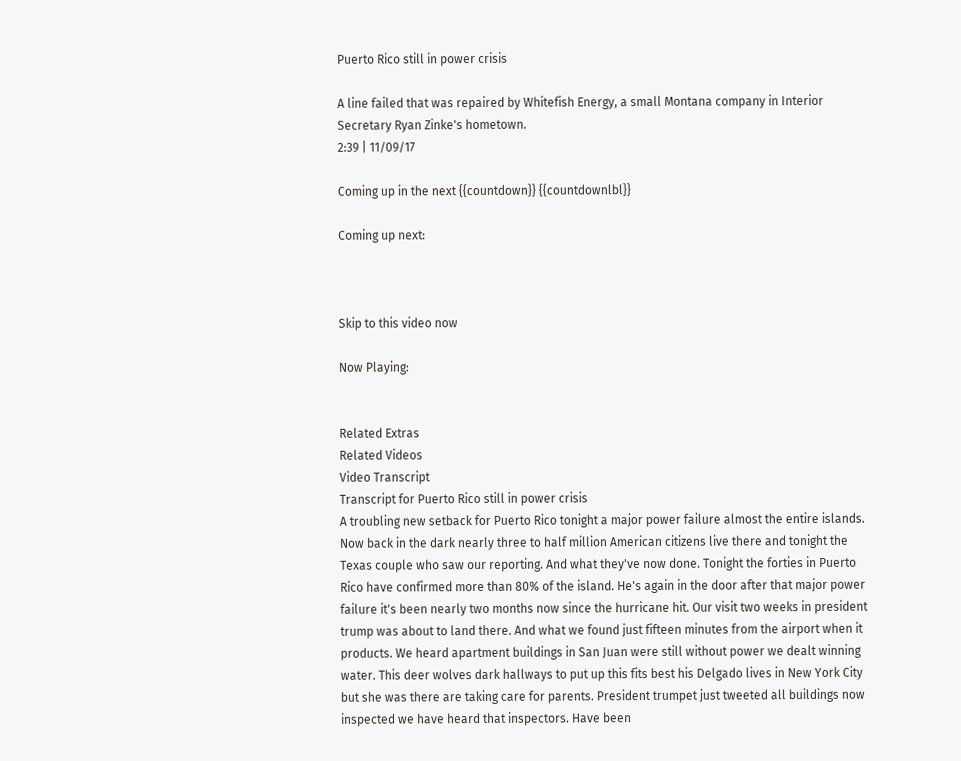Puerto Rico still in power crisis

A line failed that was repaired by Whitefish Energy, a small Montana company in Interior Secretary Ryan Zinke's hometown.
2:39 | 11/09/17

Coming up in the next {{countdown}} {{countdownlbl}}

Coming up next:



Skip to this video now

Now Playing:


Related Extras
Related Videos
Video Transcript
Transcript for Puerto Rico still in power crisis
A troubling new setback for Puerto Rico tonight a major power failure almost the entire islands. Now back in the dark nearly three to half million American citizens live there and tonight the Texas couple who saw our reporting. And what they've now done. Tonight the forties in Puerto Rico have confirmed more than 80% of the island. He's again in the door after that major power failure it's been nearly two months now since the hurricane hit. Our visit two weeks in president trump was about to land there. And what we found just fifteen minutes from the airport when it products. We heard apartment buildings in San Juan were still without power we dealt winning water. This deer wolves dark hallways to put up this fits best his Delgado lives in New York City but she was there are taking care for parents. President trumpet just tweeted all buildings now inspected we have heard that inspectors. Have been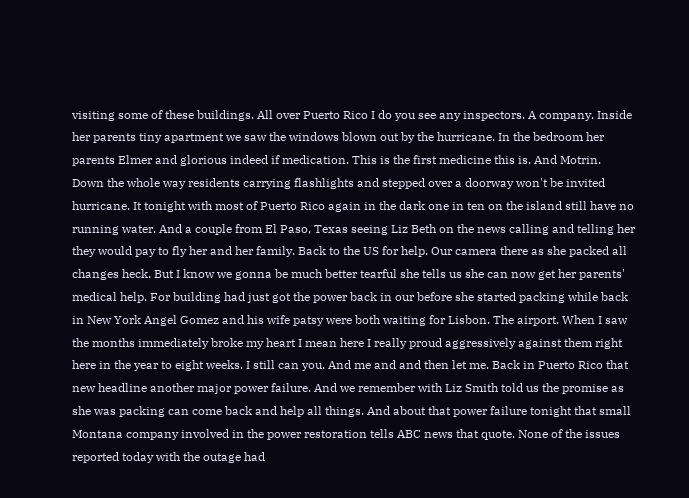visiting some of these buildings. All over Puerto Rico I do you see any inspectors. A company. Inside her parents tiny apartment we saw the windows blown out by the hurricane. In the bedroom her parents Elmer and glorious indeed if medication. This is the first medicine this is. And Motrin. Down the whole way residents carrying flashlights and stepped over a doorway won't be invited hurricane. It tonight with most of Puerto Rico again in the dark one in ten on the island still have no running water. And a couple from El Paso, Texas seeing Liz Beth on the news calling and telling her they would pay to fly her and her family. Back to the US for help. Our camera there as she packed all changes heck. But I know we gonna be much better tearful she tells us she can now get her parents' medical help. For building had just got the power back in our before she started packing while back in New York Angel Gomez and his wife patsy were both waiting for Lisbon. The airport. When I saw the months immediately broke my heart I mean here I really proud aggressively against them right here in the year to eight weeks. I still can you. And me and and then let me. Back in Puerto Rico that new headline another major power failure. And we remember with Liz Smith told us the promise as she was packing can come back and help all things. And about that power failure tonight that small Montana company involved in the power restoration tells ABC news that quote. None of the issues reported today with the outage had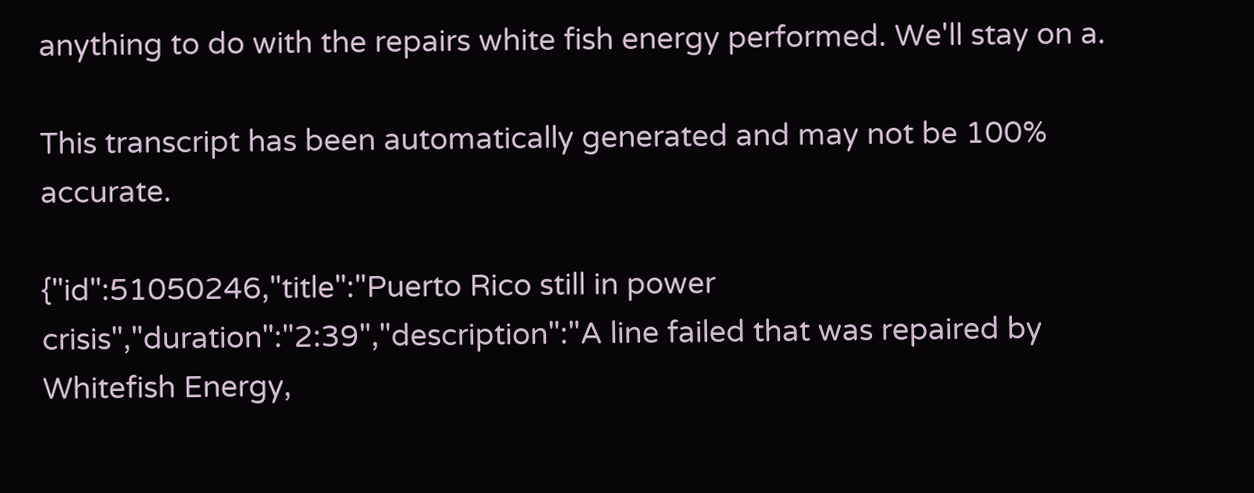anything to do with the repairs white fish energy performed. We'll stay on a.

This transcript has been automatically generated and may not be 100% accurate.

{"id":51050246,"title":"Puerto Rico still in power crisis","duration":"2:39","description":"A line failed that was repaired by Whitefish Energy,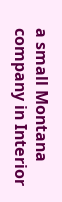a small Montana company in Interior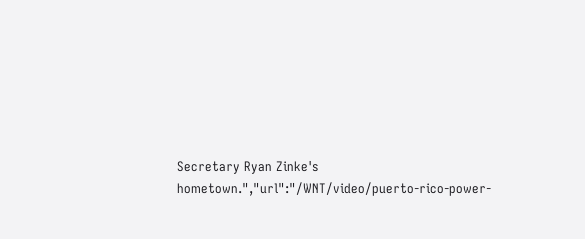Secretary Ryan Zinke's hometown.","url":"/WNT/video/puerto-rico-power-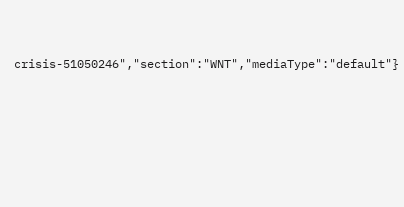crisis-51050246","section":"WNT","mediaType":"default"}